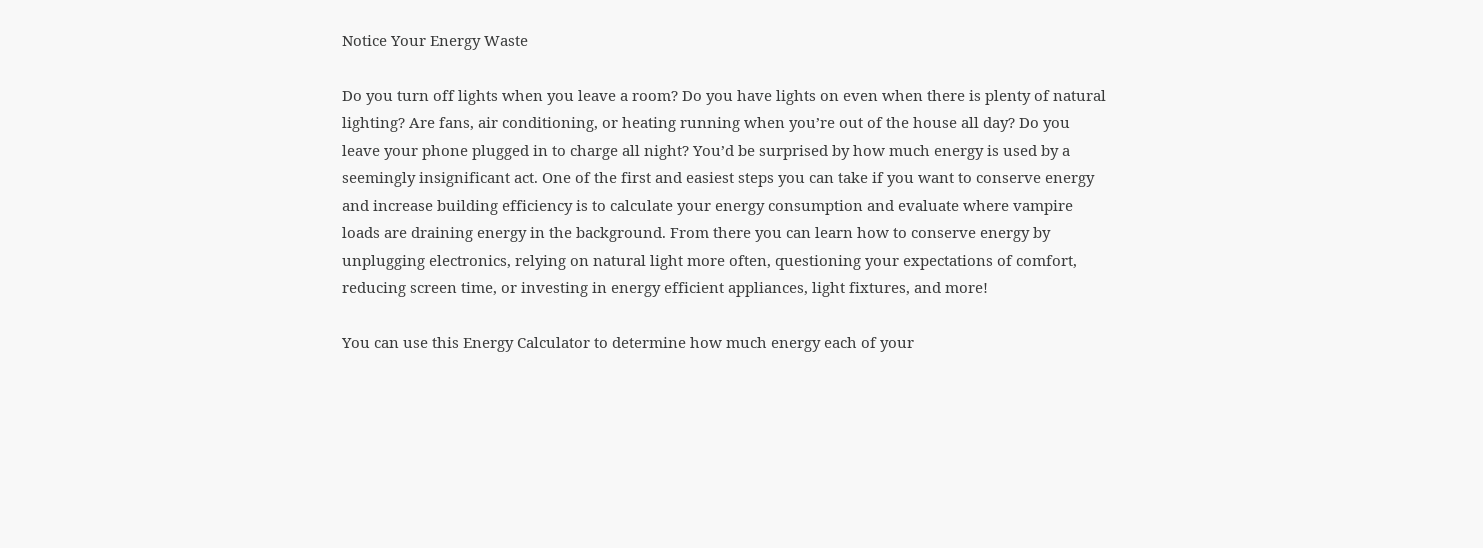Notice Your Energy Waste

Do you turn off lights when you leave a room? Do you have lights on even when there is plenty of natural lighting? Are fans, air conditioning, or heating running when you’re out of the house all day? Do you leave your phone plugged in to charge all night? You’d be surprised by how much energy is used by a seemingly insignificant act. One of the first and easiest steps you can take if you want to conserve energy and increase building efficiency is to calculate your energy consumption and evaluate where vampire loads are draining energy in the background. From there you can learn how to conserve energy by unplugging electronics, relying on natural light more often, questioning your expectations of comfort, reducing screen time, or investing in energy efficient appliances, light fixtures, and more!

You can use this Energy Calculator to determine how much energy each of your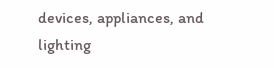devices, appliances, and lighting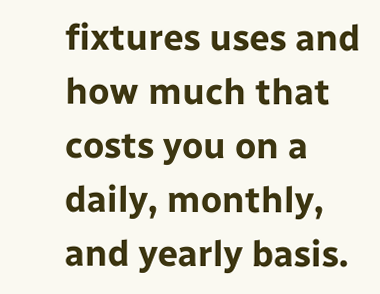fixtures uses and how much that costs you on a daily, monthly, and yearly basis.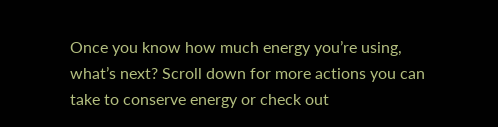Once you know how much energy you’re using, what’s next? Scroll down for more actions you can take to conserve energy or check out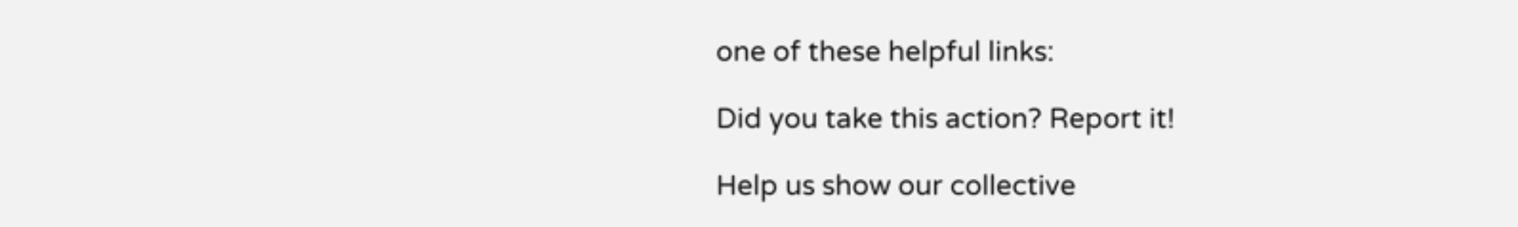one of these helpful links:

Did you take this action? Report it!

Help us show our collective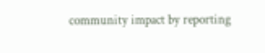community impact by reporting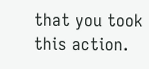that you took this action.